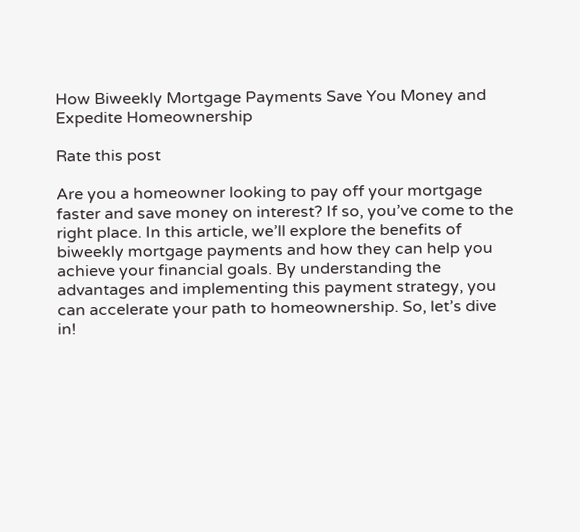How Biweekly Mortgage Payments Save You Money and Expedite Homeownership

Rate this post

Are you a homeowner looking to pay off your mortgage faster and save money on interest? If so, you’ve come to the right place. In this article, we’ll explore the benefits of biweekly mortgage payments and how they can help you achieve your financial goals. By understanding the advantages and implementing this payment strategy, you can accelerate your path to homeownership. So, let’s dive in!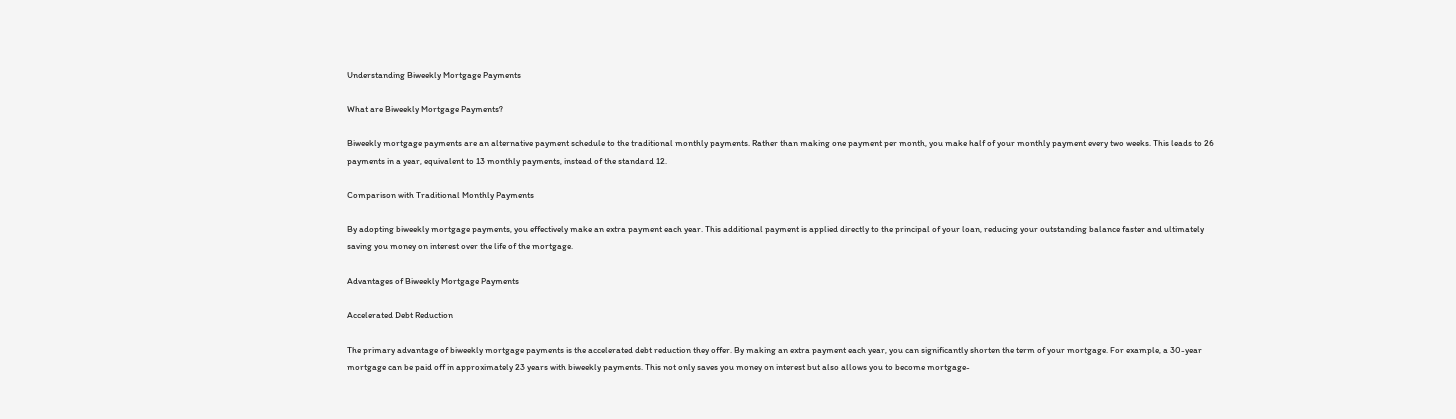Understanding Biweekly Mortgage Payments

What are Biweekly Mortgage Payments?

Biweekly mortgage payments are an alternative payment schedule to the traditional monthly payments. Rather than making one payment per month, you make half of your monthly payment every two weeks. This leads to 26 payments in a year, equivalent to 13 monthly payments, instead of the standard 12.

Comparison with Traditional Monthly Payments

By adopting biweekly mortgage payments, you effectively make an extra payment each year. This additional payment is applied directly to the principal of your loan, reducing your outstanding balance faster and ultimately saving you money on interest over the life of the mortgage.

Advantages of Biweekly Mortgage Payments

Accelerated Debt Reduction

The primary advantage of biweekly mortgage payments is the accelerated debt reduction they offer. By making an extra payment each year, you can significantly shorten the term of your mortgage. For example, a 30-year mortgage can be paid off in approximately 23 years with biweekly payments. This not only saves you money on interest but also allows you to become mortgage-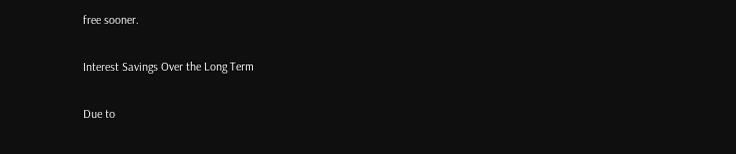free sooner.

Interest Savings Over the Long Term

Due to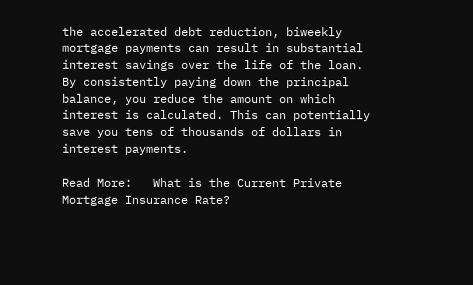the accelerated debt reduction, biweekly mortgage payments can result in substantial interest savings over the life of the loan. By consistently paying down the principal balance, you reduce the amount on which interest is calculated. This can potentially save you tens of thousands of dollars in interest payments.

Read More:   What is the Current Private Mortgage Insurance Rate?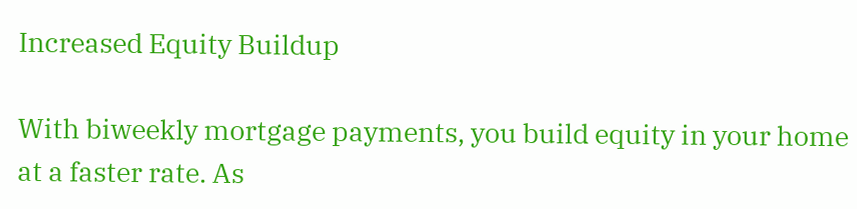Increased Equity Buildup

With biweekly mortgage payments, you build equity in your home at a faster rate. As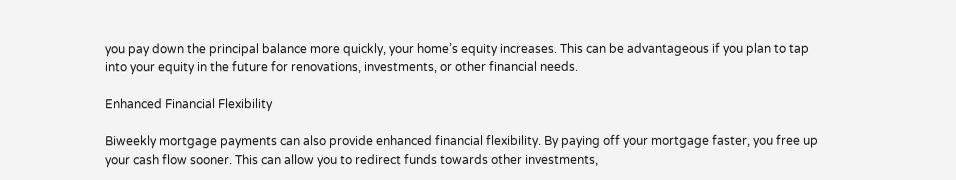you pay down the principal balance more quickly, your home’s equity increases. This can be advantageous if you plan to tap into your equity in the future for renovations, investments, or other financial needs.

Enhanced Financial Flexibility

Biweekly mortgage payments can also provide enhanced financial flexibility. By paying off your mortgage faster, you free up your cash flow sooner. This can allow you to redirect funds towards other investments,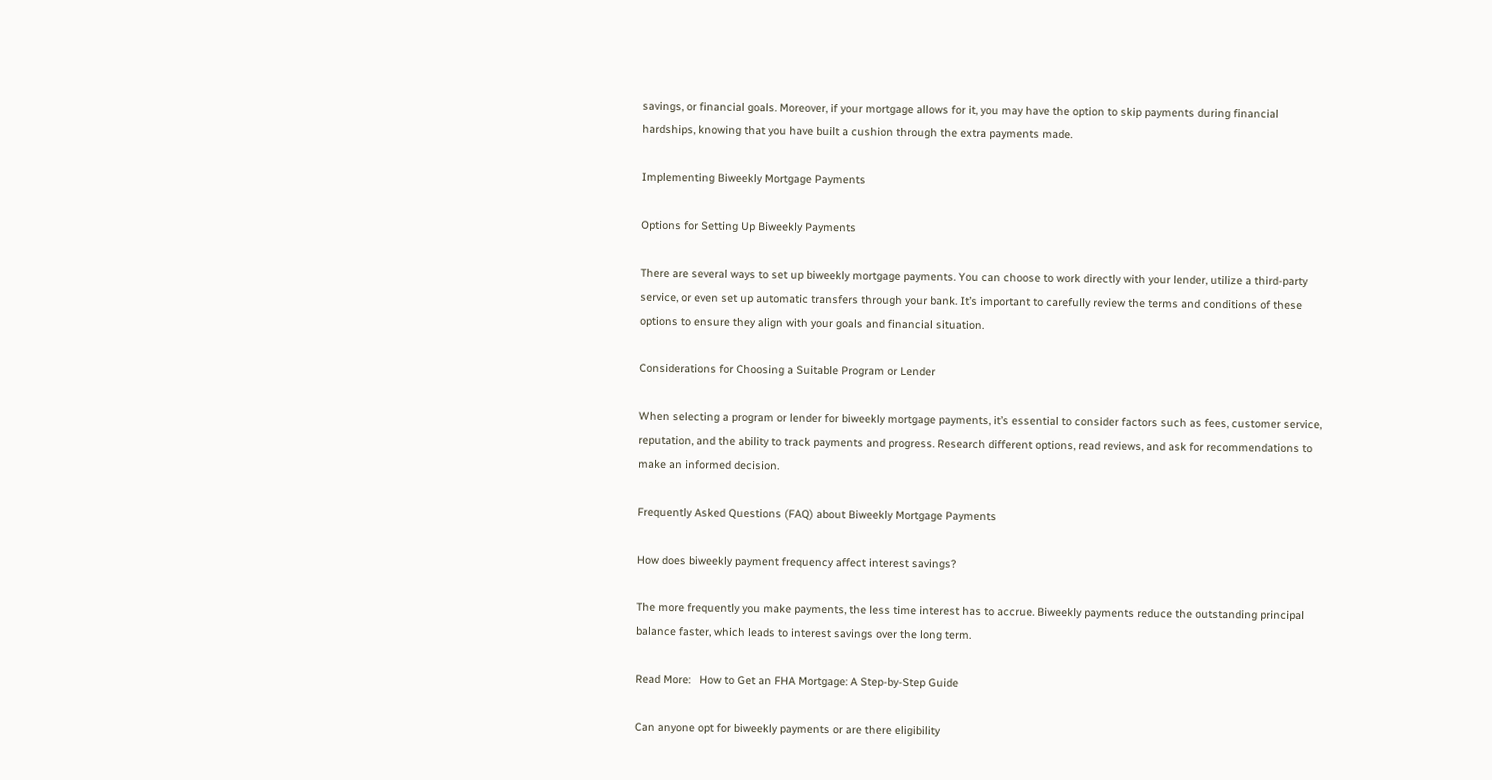savings, or financial goals. Moreover, if your mortgage allows for it, you may have the option to skip payments during financial hardships, knowing that you have built a cushion through the extra payments made.

Implementing Biweekly Mortgage Payments

Options for Setting Up Biweekly Payments

There are several ways to set up biweekly mortgage payments. You can choose to work directly with your lender, utilize a third-party service, or even set up automatic transfers through your bank. It’s important to carefully review the terms and conditions of these options to ensure they align with your goals and financial situation.

Considerations for Choosing a Suitable Program or Lender

When selecting a program or lender for biweekly mortgage payments, it’s essential to consider factors such as fees, customer service, reputation, and the ability to track payments and progress. Research different options, read reviews, and ask for recommendations to make an informed decision.

Frequently Asked Questions (FAQ) about Biweekly Mortgage Payments

How does biweekly payment frequency affect interest savings?

The more frequently you make payments, the less time interest has to accrue. Biweekly payments reduce the outstanding principal balance faster, which leads to interest savings over the long term.

Read More:   How to Get an FHA Mortgage: A Step-by-Step Guide

Can anyone opt for biweekly payments or are there eligibility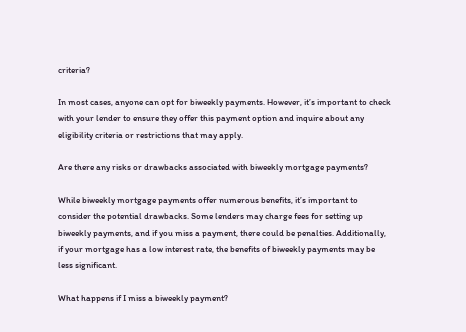criteria?

In most cases, anyone can opt for biweekly payments. However, it’s important to check with your lender to ensure they offer this payment option and inquire about any eligibility criteria or restrictions that may apply.

Are there any risks or drawbacks associated with biweekly mortgage payments?

While biweekly mortgage payments offer numerous benefits, it’s important to consider the potential drawbacks. Some lenders may charge fees for setting up biweekly payments, and if you miss a payment, there could be penalties. Additionally, if your mortgage has a low interest rate, the benefits of biweekly payments may be less significant.

What happens if I miss a biweekly payment?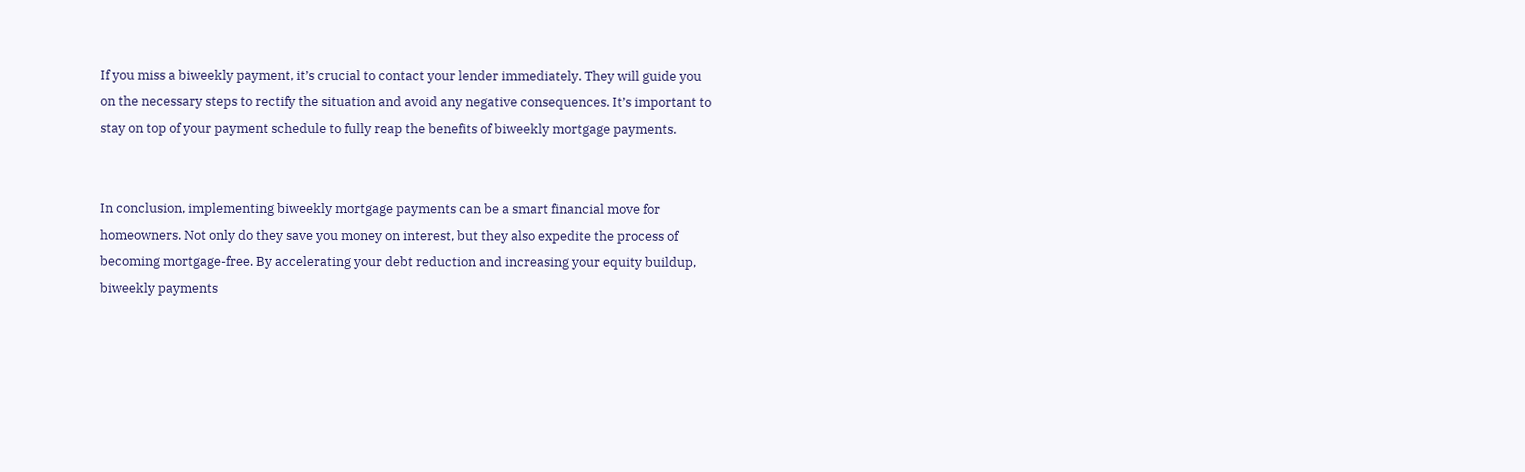If you miss a biweekly payment, it’s crucial to contact your lender immediately. They will guide you on the necessary steps to rectify the situation and avoid any negative consequences. It’s important to stay on top of your payment schedule to fully reap the benefits of biweekly mortgage payments.


In conclusion, implementing biweekly mortgage payments can be a smart financial move for homeowners. Not only do they save you money on interest, but they also expedite the process of becoming mortgage-free. By accelerating your debt reduction and increasing your equity buildup, biweekly payments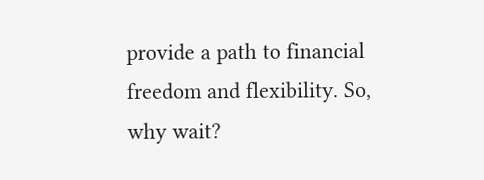provide a path to financial freedom and flexibility. So, why wait?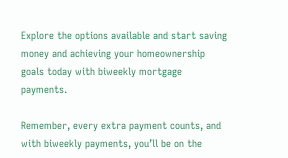Explore the options available and start saving money and achieving your homeownership goals today with biweekly mortgage payments.

Remember, every extra payment counts, and with biweekly payments, you’ll be on the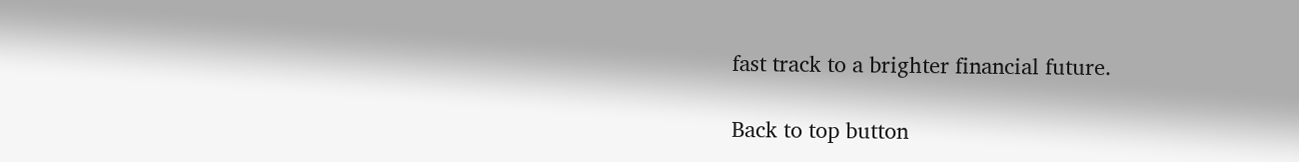fast track to a brighter financial future.

Back to top button